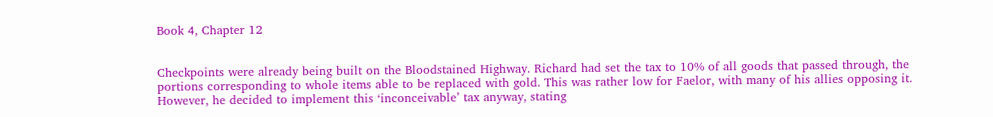Book 4, Chapter 12


Checkpoints were already being built on the Bloodstained Highway. Richard had set the tax to 10% of all goods that passed through, the portions corresponding to whole items able to be replaced with gold. This was rather low for Faelor, with many of his allies opposing it. However, he decided to implement this ‘inconceivable’ tax anyway, stating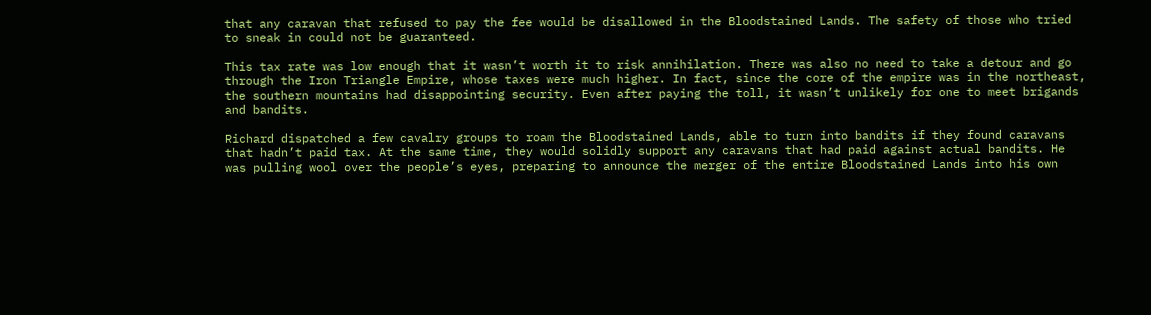that any caravan that refused to pay the fee would be disallowed in the Bloodstained Lands. The safety of those who tried to sneak in could not be guaranteed.

This tax rate was low enough that it wasn’t worth it to risk annihilation. There was also no need to take a detour and go through the Iron Triangle Empire, whose taxes were much higher. In fact, since the core of the empire was in the northeast, the southern mountains had disappointing security. Even after paying the toll, it wasn’t unlikely for one to meet brigands and bandits.

Richard dispatched a few cavalry groups to roam the Bloodstained Lands, able to turn into bandits if they found caravans that hadn’t paid tax. At the same time, they would solidly support any caravans that had paid against actual bandits. He was pulling wool over the people’s eyes, preparing to announce the merger of the entire Bloodstained Lands into his own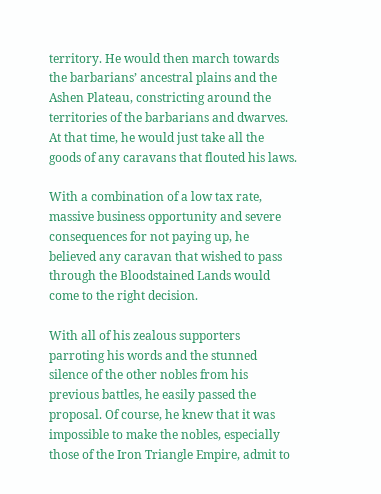territory. He would then march towards the barbarians’ ancestral plains and the Ashen Plateau, constricting around the territories of the barbarians and dwarves. At that time, he would just take all the goods of any caravans that flouted his laws.

With a combination of a low tax rate, massive business opportunity and severe consequences for not paying up, he believed any caravan that wished to pass through the Bloodstained Lands would come to the right decision.

With all of his zealous supporters parroting his words and the stunned silence of the other nobles from his previous battles, he easily passed the proposal. Of course, he knew that it was impossible to make the nobles, especially those of the Iron Triangle Empire, admit to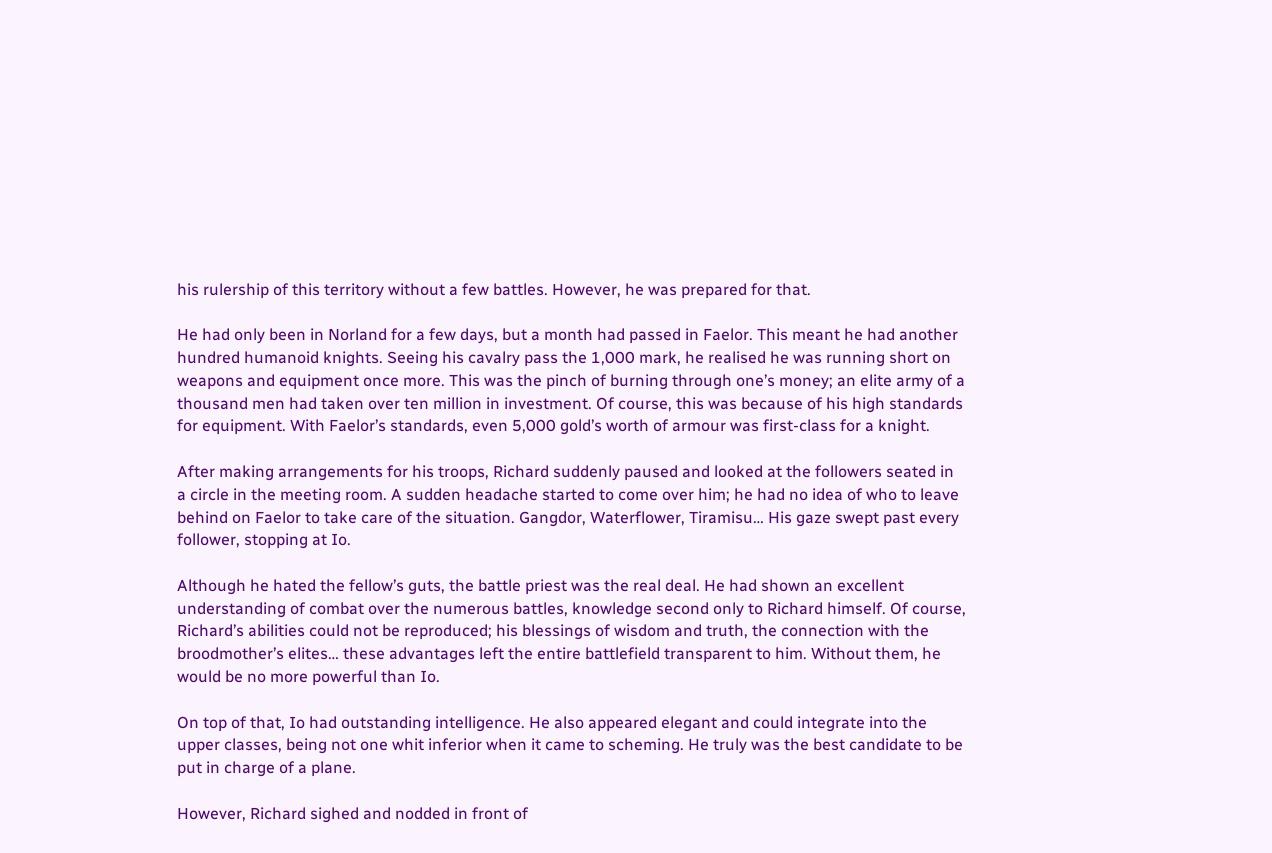his rulership of this territory without a few battles. However, he was prepared for that.

He had only been in Norland for a few days, but a month had passed in Faelor. This meant he had another hundred humanoid knights. Seeing his cavalry pass the 1,000 mark, he realised he was running short on weapons and equipment once more. This was the pinch of burning through one’s money; an elite army of a thousand men had taken over ten million in investment. Of course, this was because of his high standards for equipment. With Faelor’s standards, even 5,000 gold’s worth of armour was first-class for a knight.

After making arrangements for his troops, Richard suddenly paused and looked at the followers seated in a circle in the meeting room. A sudden headache started to come over him; he had no idea of who to leave behind on Faelor to take care of the situation. Gangdor, Waterflower, Tiramisu… His gaze swept past every follower, stopping at Io.

Although he hated the fellow’s guts, the battle priest was the real deal. He had shown an excellent understanding of combat over the numerous battles, knowledge second only to Richard himself. Of course, Richard’s abilities could not be reproduced; his blessings of wisdom and truth, the connection with the broodmother’s elites… these advantages left the entire battlefield transparent to him. Without them, he would be no more powerful than Io.

On top of that, Io had outstanding intelligence. He also appeared elegant and could integrate into the upper classes, being not one whit inferior when it came to scheming. He truly was the best candidate to be put in charge of a plane.

However, Richard sighed and nodded in front of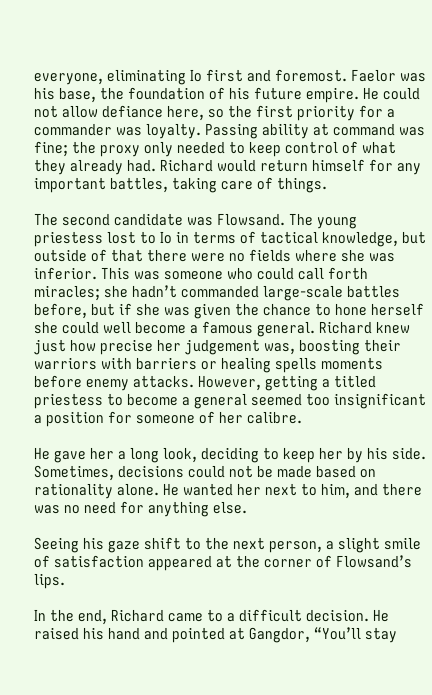everyone, eliminating Io first and foremost. Faelor was his base, the foundation of his future empire. He could not allow defiance here, so the first priority for a commander was loyalty. Passing ability at command was fine; the proxy only needed to keep control of what they already had. Richard would return himself for any important battles, taking care of things.

The second candidate was Flowsand. The young priestess lost to Io in terms of tactical knowledge, but outside of that there were no fields where she was inferior. This was someone who could call forth miracles; she hadn’t commanded large-scale battles before, but if she was given the chance to hone herself she could well become a famous general. Richard knew just how precise her judgement was, boosting their warriors with barriers or healing spells moments before enemy attacks. However, getting a titled priestess to become a general seemed too insignificant a position for someone of her calibre.

He gave her a long look, deciding to keep her by his side. Sometimes, decisions could not be made based on rationality alone. He wanted her next to him, and there was no need for anything else.

Seeing his gaze shift to the next person, a slight smile of satisfaction appeared at the corner of Flowsand’s lips.

In the end, Richard came to a difficult decision. He raised his hand and pointed at Gangdor, “You’ll stay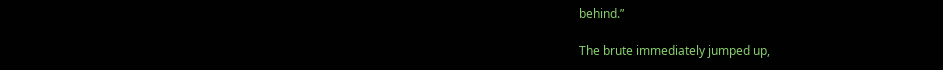behind.”

The brute immediately jumped up,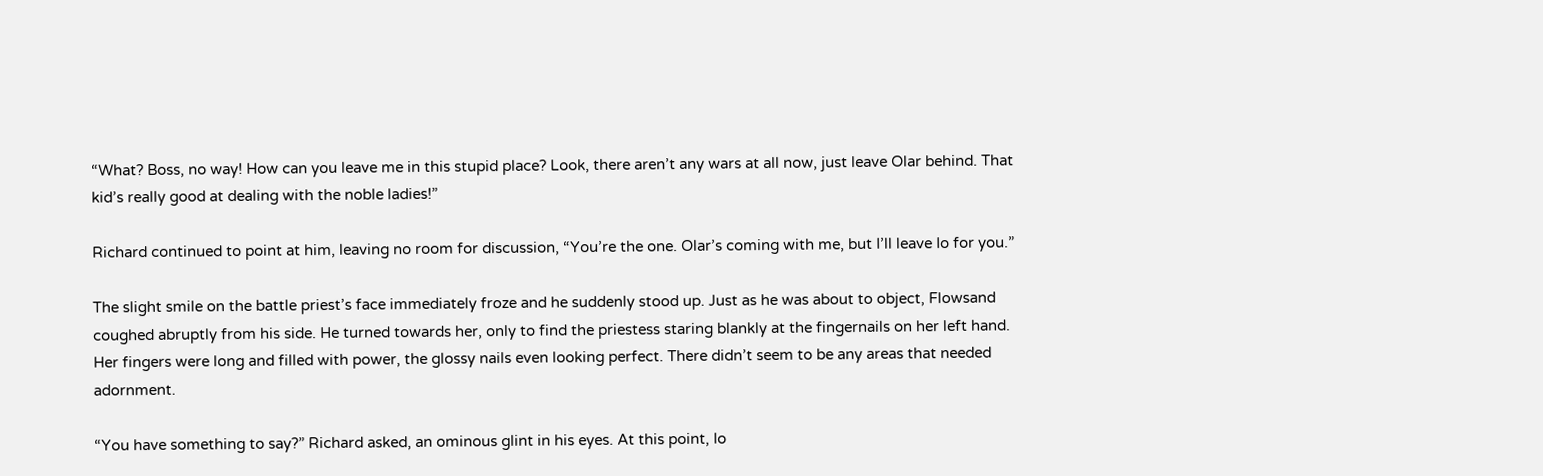“What? Boss, no way! How can you leave me in this stupid place? Look, there aren’t any wars at all now, just leave Olar behind. That kid’s really good at dealing with the noble ladies!”

Richard continued to point at him, leaving no room for discussion, “You’re the one. Olar’s coming with me, but I’ll leave Io for you.”

The slight smile on the battle priest’s face immediately froze and he suddenly stood up. Just as he was about to object, Flowsand coughed abruptly from his side. He turned towards her, only to find the priestess staring blankly at the fingernails on her left hand. Her fingers were long and filled with power, the glossy nails even looking perfect. There didn’t seem to be any areas that needed adornment.

“You have something to say?” Richard asked, an ominous glint in his eyes. At this point, Io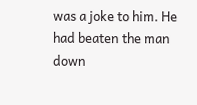was a joke to him. He had beaten the man down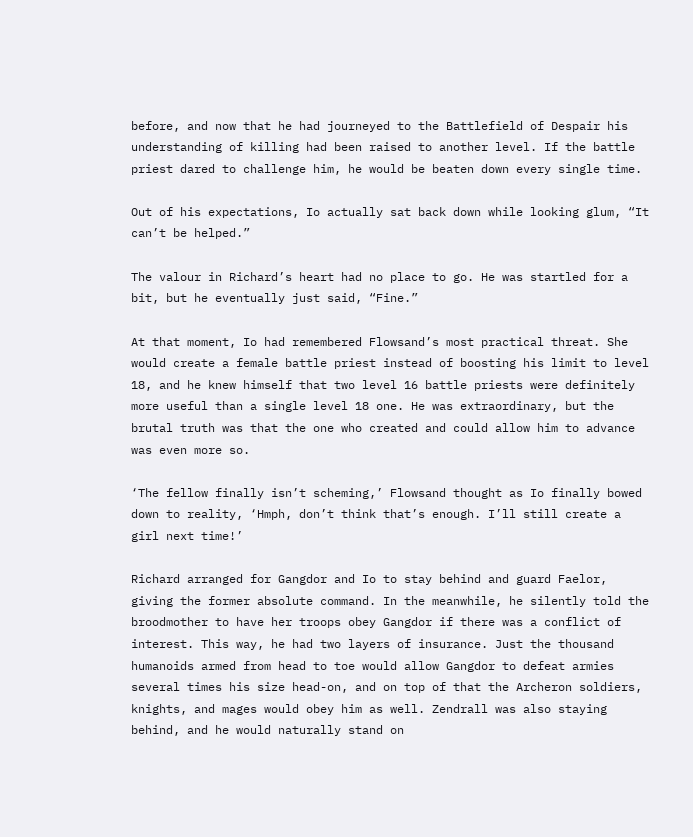before, and now that he had journeyed to the Battlefield of Despair his understanding of killing had been raised to another level. If the battle priest dared to challenge him, he would be beaten down every single time.

Out of his expectations, Io actually sat back down while looking glum, “It can’t be helped.”

The valour in Richard’s heart had no place to go. He was startled for a bit, but he eventually just said, “Fine.”

At that moment, Io had remembered Flowsand’s most practical threat. She would create a female battle priest instead of boosting his limit to level 18, and he knew himself that two level 16 battle priests were definitely more useful than a single level 18 one. He was extraordinary, but the brutal truth was that the one who created and could allow him to advance was even more so.

‘The fellow finally isn’t scheming,’ Flowsand thought as Io finally bowed down to reality, ‘Hmph, don’t think that’s enough. I’ll still create a girl next time!’

Richard arranged for Gangdor and Io to stay behind and guard Faelor, giving the former absolute command. In the meanwhile, he silently told the broodmother to have her troops obey Gangdor if there was a conflict of interest. This way, he had two layers of insurance. Just the thousand humanoids armed from head to toe would allow Gangdor to defeat armies several times his size head-on, and on top of that the Archeron soldiers, knights, and mages would obey him as well. Zendrall was also staying behind, and he would naturally stand on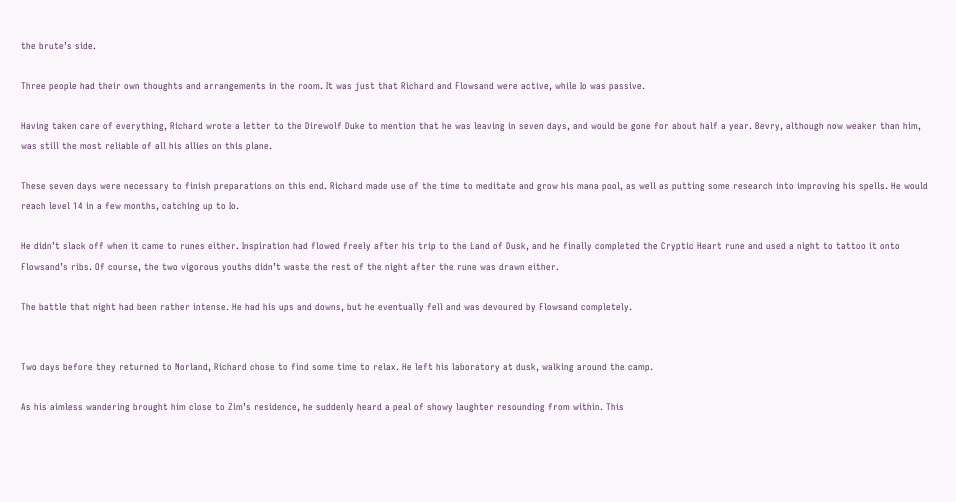the brute’s side.

Three people had their own thoughts and arrangements in the room. It was just that Richard and Flowsand were active, while Io was passive.

Having taken care of everything, Richard wrote a letter to the Direwolf Duke to mention that he was leaving in seven days, and would be gone for about half a year. Bevry, although now weaker than him, was still the most reliable of all his allies on this plane.

These seven days were necessary to finish preparations on this end. Richard made use of the time to meditate and grow his mana pool, as well as putting some research into improving his spells. He would reach level 14 in a few months, catching up to Io.

He didn’t slack off when it came to runes either. Inspiration had flowed freely after his trip to the Land of Dusk, and he finally completed the Cryptic Heart rune and used a night to tattoo it onto Flowsand’s ribs. Of course, the two vigorous youths didn’t waste the rest of the night after the rune was drawn either.

The battle that night had been rather intense. He had his ups and downs, but he eventually fell and was devoured by Flowsand completely.


Two days before they returned to Norland, Richard chose to find some time to relax. He left his laboratory at dusk, walking around the camp.

As his aimless wandering brought him close to Zim’s residence, he suddenly heard a peal of showy laughter resounding from within. This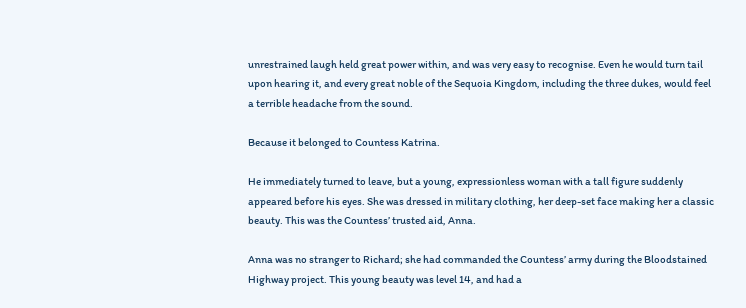unrestrained laugh held great power within, and was very easy to recognise. Even he would turn tail upon hearing it, and every great noble of the Sequoia Kingdom, including the three dukes, would feel a terrible headache from the sound.

Because it belonged to Countess Katrina.

He immediately turned to leave, but a young, expressionless woman with a tall figure suddenly appeared before his eyes. She was dressed in military clothing, her deep-set face making her a classic beauty. This was the Countess’ trusted aid, Anna.

Anna was no stranger to Richard; she had commanded the Countess’ army during the Bloodstained Highway project. This young beauty was level 14, and had a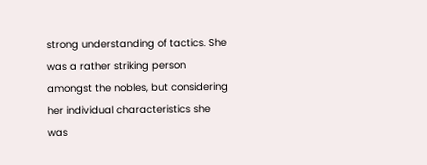strong understanding of tactics. She was a rather striking person amongst the nobles, but considering her individual characteristics she was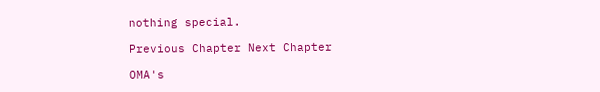nothing special.

Previous Chapter Next Chapter

OMA's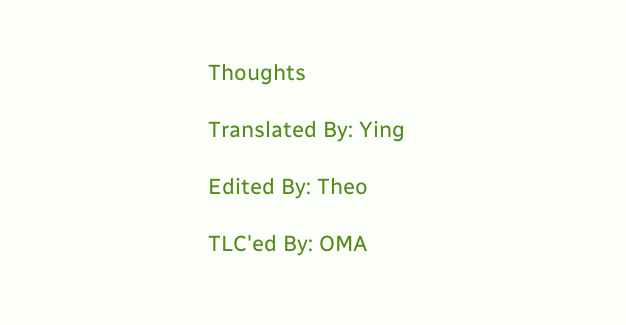Thoughts

Translated By: Ying

Edited By: Theo

TLC'ed By: OMA